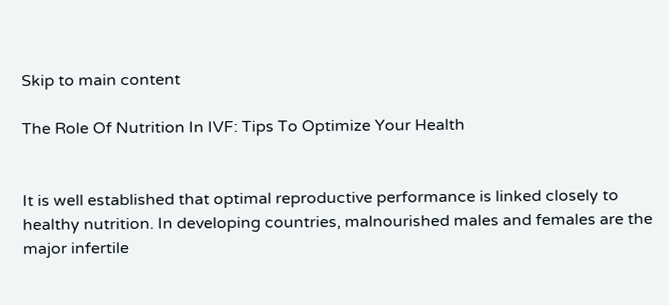Skip to main content

The Role Of Nutrition In IVF: Tips To Optimize Your Health


It is well established that optimal reproductive performance is linked closely to healthy nutrition. In developing countries, malnourished males and females are the major infertile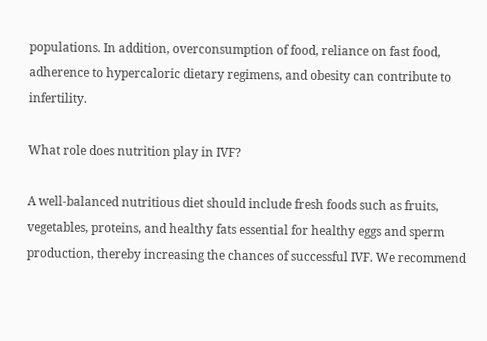populations. In addition, overconsumption of food, reliance on fast food, adherence to hypercaloric dietary regimens, and obesity can contribute to infertility.

What role does nutrition play in IVF?

A well-balanced nutritious diet should include fresh foods such as fruits, vegetables, proteins, and healthy fats essential for healthy eggs and sperm production, thereby increasing the chances of successful IVF. We recommend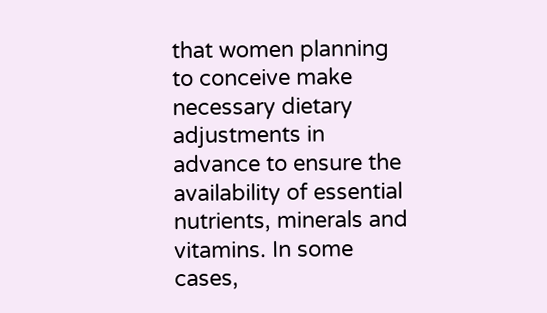that women planning to conceive make necessary dietary adjustments in advance to ensure the availability of essential nutrients, minerals and vitamins. In some cases,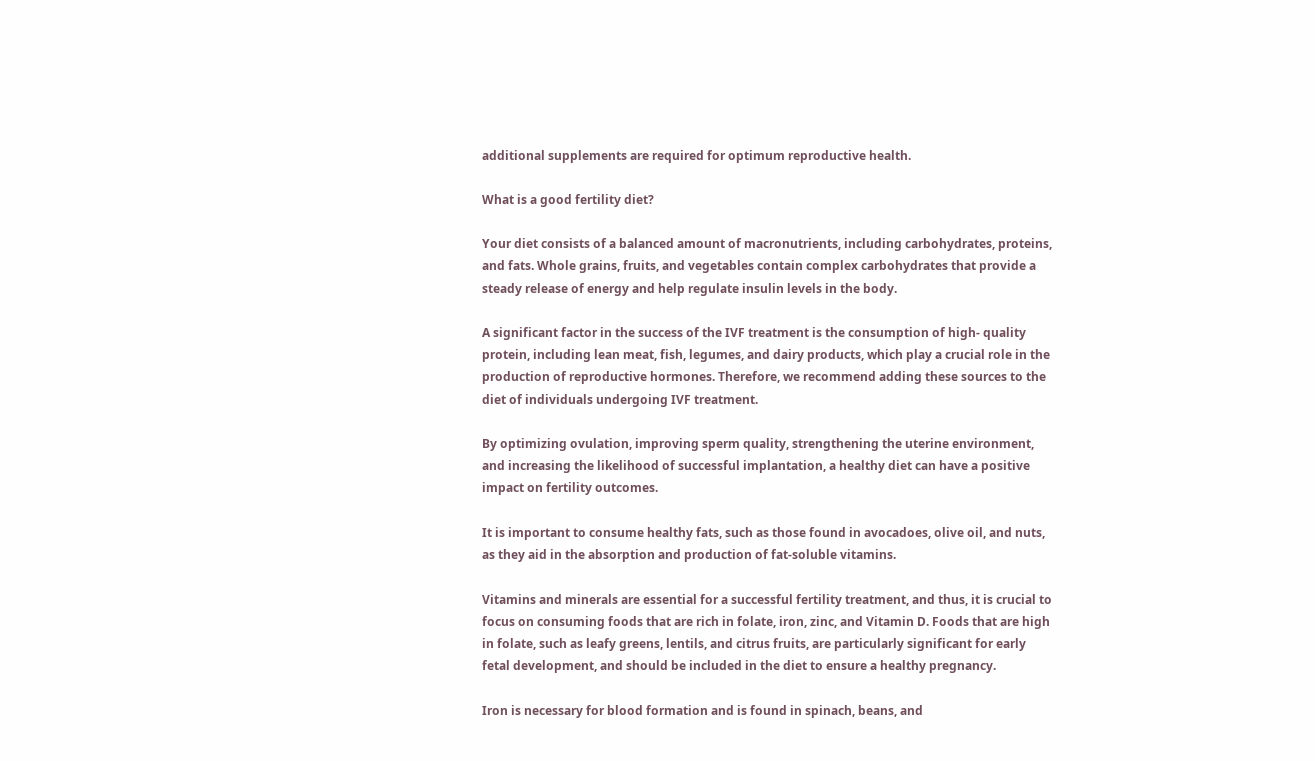additional supplements are required for optimum reproductive health.

What is a good fertility diet?

Your diet consists of a balanced amount of macronutrients, including carbohydrates, proteins, and fats. Whole grains, fruits, and vegetables contain complex carbohydrates that provide a steady release of energy and help regulate insulin levels in the body.

A significant factor in the success of the IVF treatment is the consumption of high- quality protein, including lean meat, fish, legumes, and dairy products, which play a crucial role in the production of reproductive hormones. Therefore, we recommend adding these sources to the diet of individuals undergoing IVF treatment.

By optimizing ovulation, improving sperm quality, strengthening the uterine environment, and increasing the likelihood of successful implantation, a healthy diet can have a positive impact on fertility outcomes.

It is important to consume healthy fats, such as those found in avocadoes, olive oil, and nuts, as they aid in the absorption and production of fat-soluble vitamins.

Vitamins and minerals are essential for a successful fertility treatment, and thus, it is crucial to focus on consuming foods that are rich in folate, iron, zinc, and Vitamin D. Foods that are high in folate, such as leafy greens, lentils, and citrus fruits, are particularly significant for early fetal development, and should be included in the diet to ensure a healthy pregnancy.

Iron is necessary for blood formation and is found in spinach, beans, and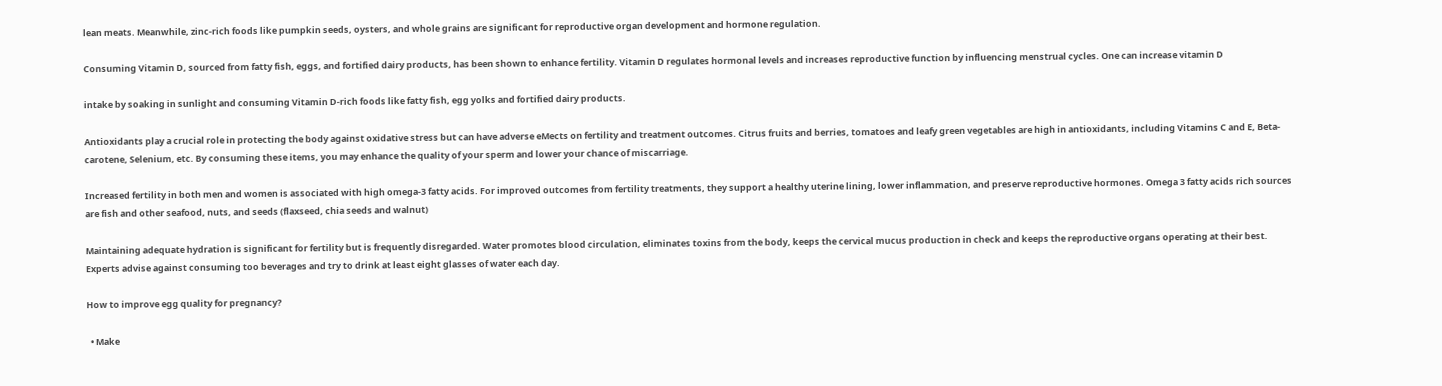lean meats. Meanwhile, zinc-rich foods like pumpkin seeds, oysters, and whole grains are significant for reproductive organ development and hormone regulation.

Consuming Vitamin D, sourced from fatty fish, eggs, and fortified dairy products, has been shown to enhance fertility. Vitamin D regulates hormonal levels and increases reproductive function by influencing menstrual cycles. One can increase vitamin D

intake by soaking in sunlight and consuming Vitamin D-rich foods like fatty fish, egg yolks and fortified dairy products.

Antioxidants play a crucial role in protecting the body against oxidative stress but can have adverse eMects on fertility and treatment outcomes. Citrus fruits and berries, tomatoes and leafy green vegetables are high in antioxidants, including Vitamins C and E, Beta-carotene, Selenium, etc. By consuming these items, you may enhance the quality of your sperm and lower your chance of miscarriage.

Increased fertility in both men and women is associated with high omega-3 fatty acids. For improved outcomes from fertility treatments, they support a healthy uterine lining, lower inflammation, and preserve reproductive hormones. Omega 3 fatty acids rich sources are fish and other seafood, nuts, and seeds (flaxseed, chia seeds and walnut)

Maintaining adequate hydration is significant for fertility but is frequently disregarded. Water promotes blood circulation, eliminates toxins from the body, keeps the cervical mucus production in check and keeps the reproductive organs operating at their best. Experts advise against consuming too beverages and try to drink at least eight glasses of water each day.

How to improve egg quality for pregnancy?

  • Make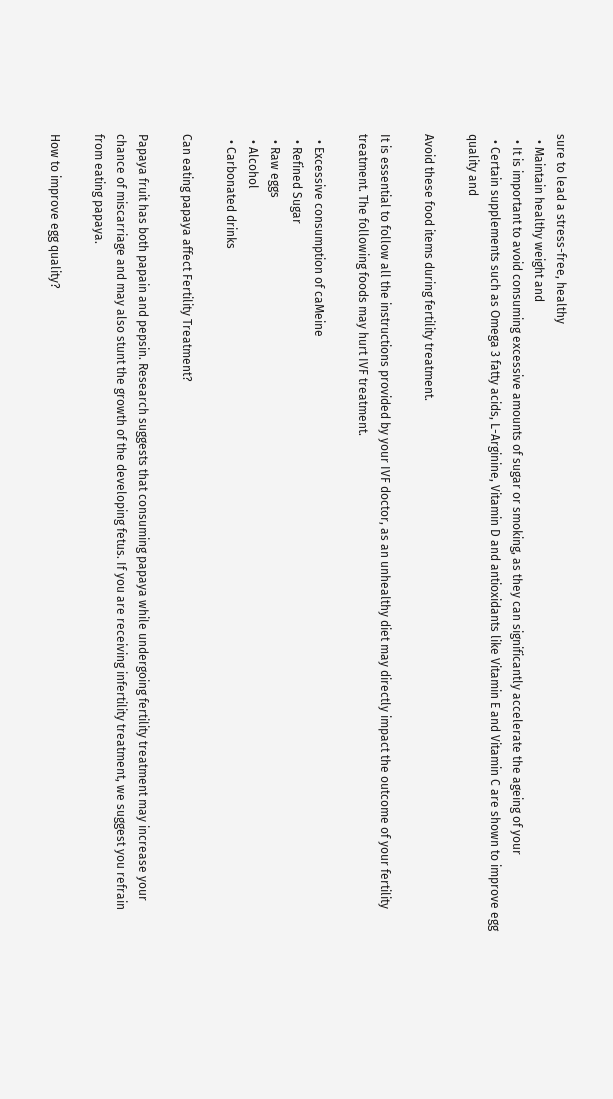sure to lead a stress-free, healthy
  • Maintain healthy weight and
  • It is important to avoid consuming excessive amounts of sugar or smoking, as they can significantly accelerate the ageing of your
  • Certain supplements such as Omega 3 fatty acids, L-Arginine, Vitamin D and antioxidants like Vitamin E and Vitamin C are shown to improve egg quality and

Avoid these food items during fertility treatment.

It is essential to follow all the instructions provided by your IVF doctor, as an unhealthy diet may directly impact the outcome of your fertility treatment. The following foods may hurt IVF treatment.

  • Excessive consumption of caMeine
  • Refined Sugar
  • Raw eggs
  • Alcohol
  • Carbonated drinks

Can eating papaya affect Fertility Treatment?

Papaya fruit has both papain and pepsin. Research suggests that consuming papaya while undergoing fertility treatment may increase your chance of miscarriage and may also stunt the growth of the developing fetus. If you are receiving infertility treatment, we suggest you refrain from eating papaya.

How to improve egg quality?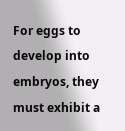For eggs to develop into embryos, they must exhibit a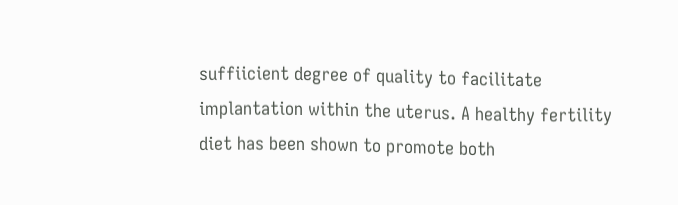suffiicient degree of quality to facilitate implantation within the uterus. A healthy fertility diet has been shown to promote both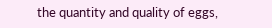the quantity and quality of eggs,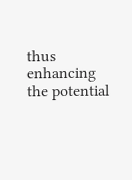thus enhancing the potential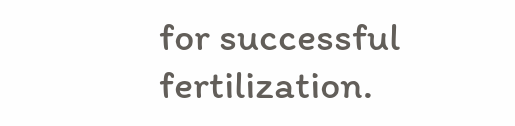for successful fertilization.